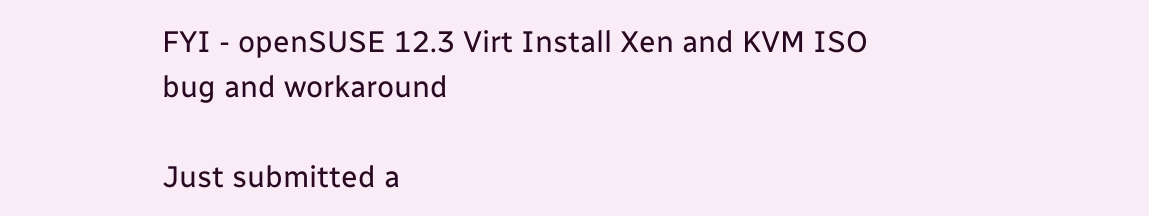FYI - openSUSE 12.3 Virt Install Xen and KVM ISO bug and workaround

Just submitted a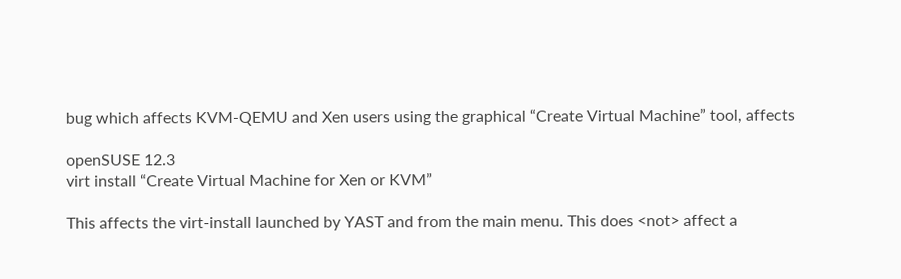bug which affects KVM-QEMU and Xen users using the graphical “Create Virtual Machine” tool, affects

openSUSE 12.3
virt install “Create Virtual Machine for Xen or KVM”

This affects the virt-install launched by YAST and from the main menu. This does <not> affect a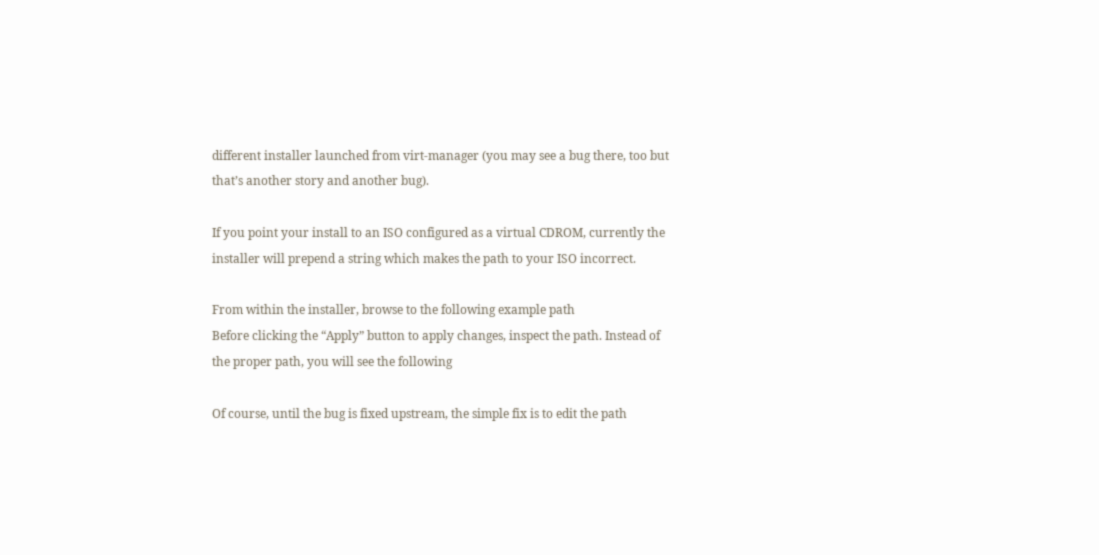different installer launched from virt-manager (you may see a bug there, too but that’s another story and another bug).

If you point your install to an ISO configured as a virtual CDROM, currently the installer will prepend a string which makes the path to your ISO incorrect.

From within the installer, browse to the following example path
Before clicking the “Apply” button to apply changes, inspect the path. Instead of the proper path, you will see the following

Of course, until the bug is fixed upstream, the simple fix is to edit the path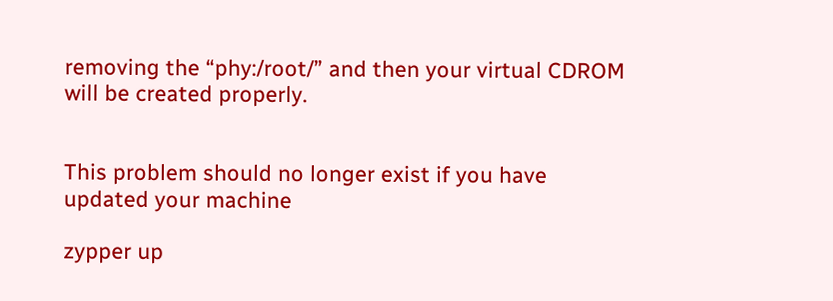removing the “phy:/root/” and then your virtual CDROM will be created properly.


This problem should no longer exist if you have updated your machine

zypper up